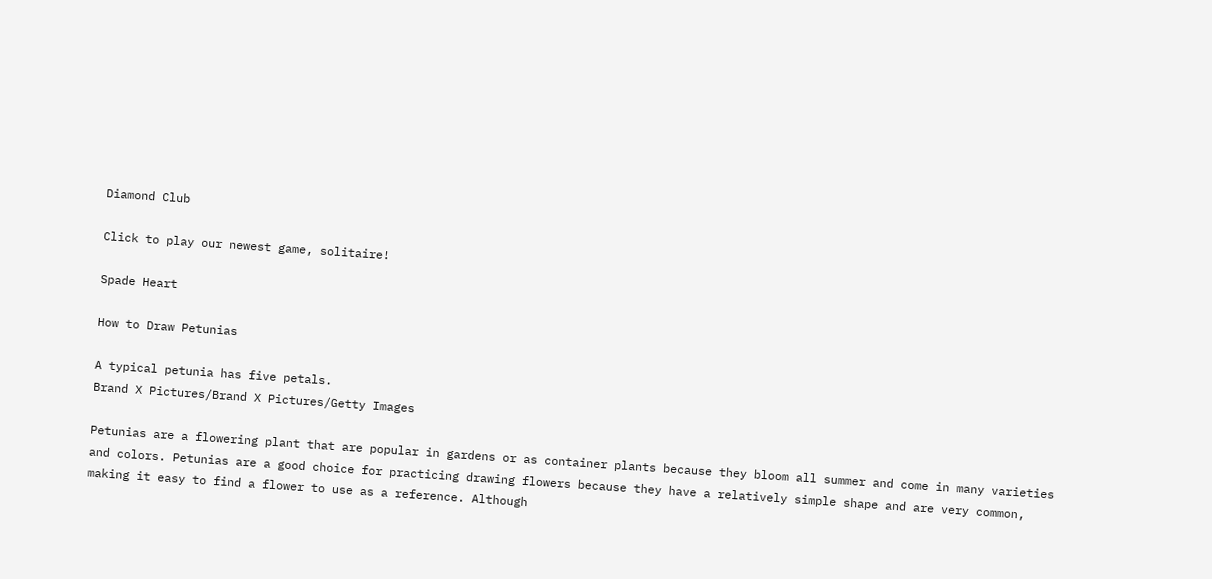Diamond Club

Click to play our newest game, solitaire!

Spade Heart

How to Draw Petunias

A typical petunia has five petals.
Brand X Pictures/Brand X Pictures/Getty Images

Petunias are a flowering plant that are popular in gardens or as container plants because they bloom all summer and come in many varieties and colors. Petunias are a good choice for practicing drawing flowers because they have a relatively simple shape and are very common, making it easy to find a flower to use as a reference. Although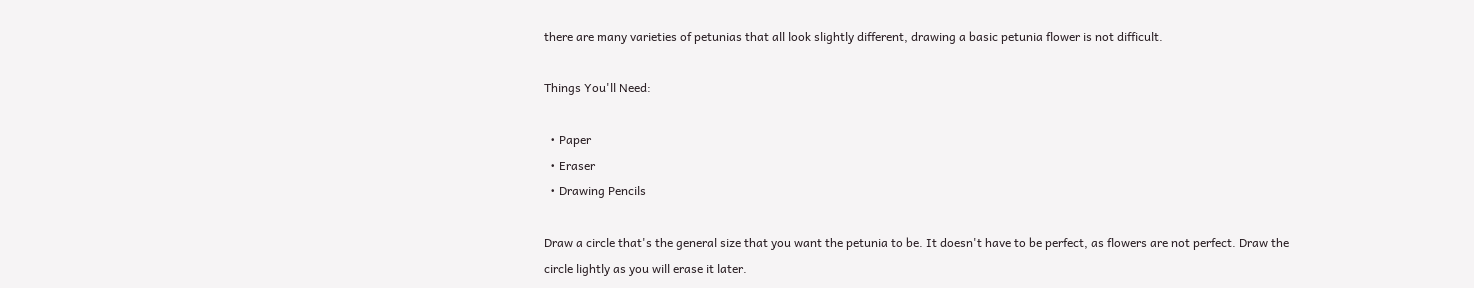there are many varieties of petunias that all look slightly different, drawing a basic petunia flower is not difficult.

Things You'll Need:

  • Paper
  • Eraser
  • Drawing Pencils

Draw a circle that's the general size that you want the petunia to be. It doesn't have to be perfect, as flowers are not perfect. Draw the circle lightly as you will erase it later.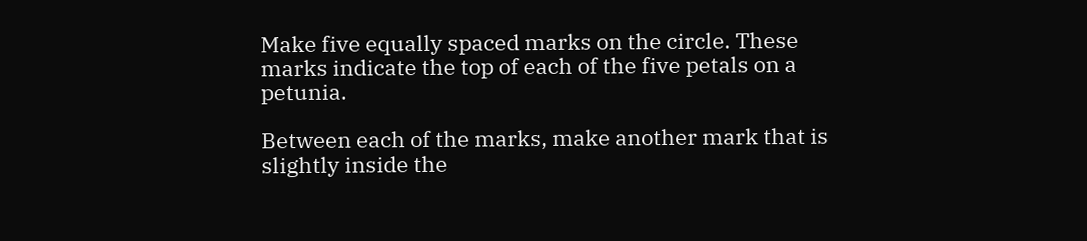Make five equally spaced marks on the circle. These marks indicate the top of each of the five petals on a petunia.

Between each of the marks, make another mark that is slightly inside the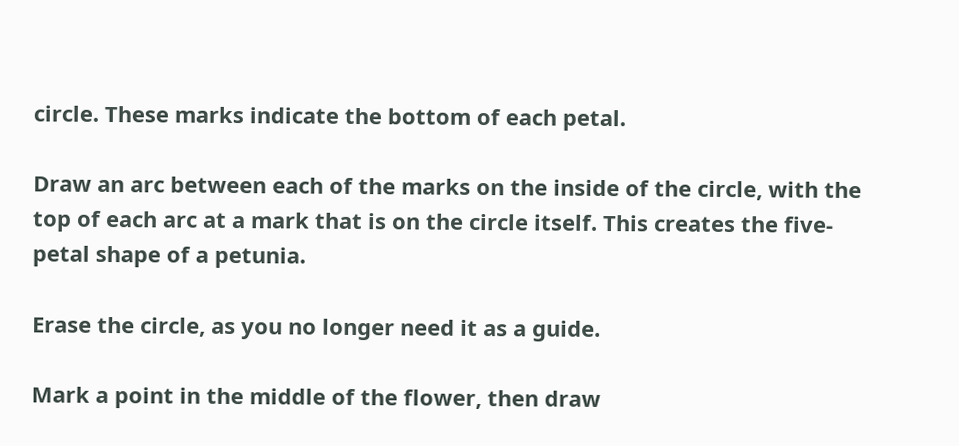circle. These marks indicate the bottom of each petal.

Draw an arc between each of the marks on the inside of the circle, with the top of each arc at a mark that is on the circle itself. This creates the five-petal shape of a petunia.

Erase the circle, as you no longer need it as a guide.

Mark a point in the middle of the flower, then draw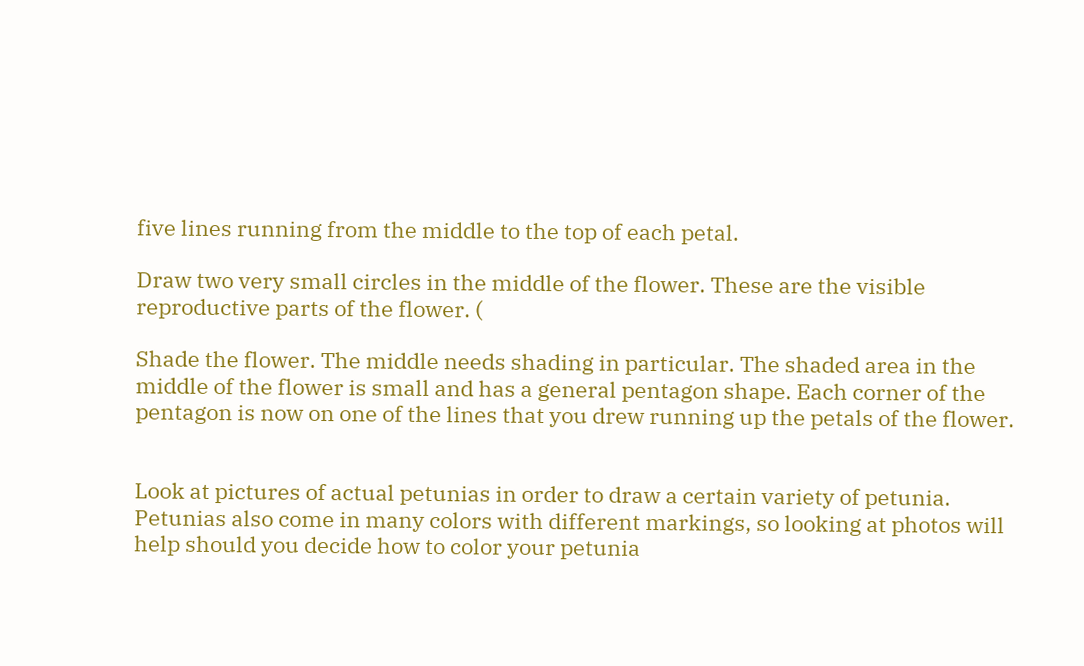five lines running from the middle to the top of each petal.

Draw two very small circles in the middle of the flower. These are the visible reproductive parts of the flower. (

Shade the flower. The middle needs shading in particular. The shaded area in the middle of the flower is small and has a general pentagon shape. Each corner of the pentagon is now on one of the lines that you drew running up the petals of the flower.


Look at pictures of actual petunias in order to draw a certain variety of petunia. Petunias also come in many colors with different markings, so looking at photos will help should you decide how to color your petunia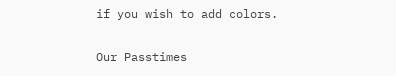if you wish to add colors.

Our Passtimes